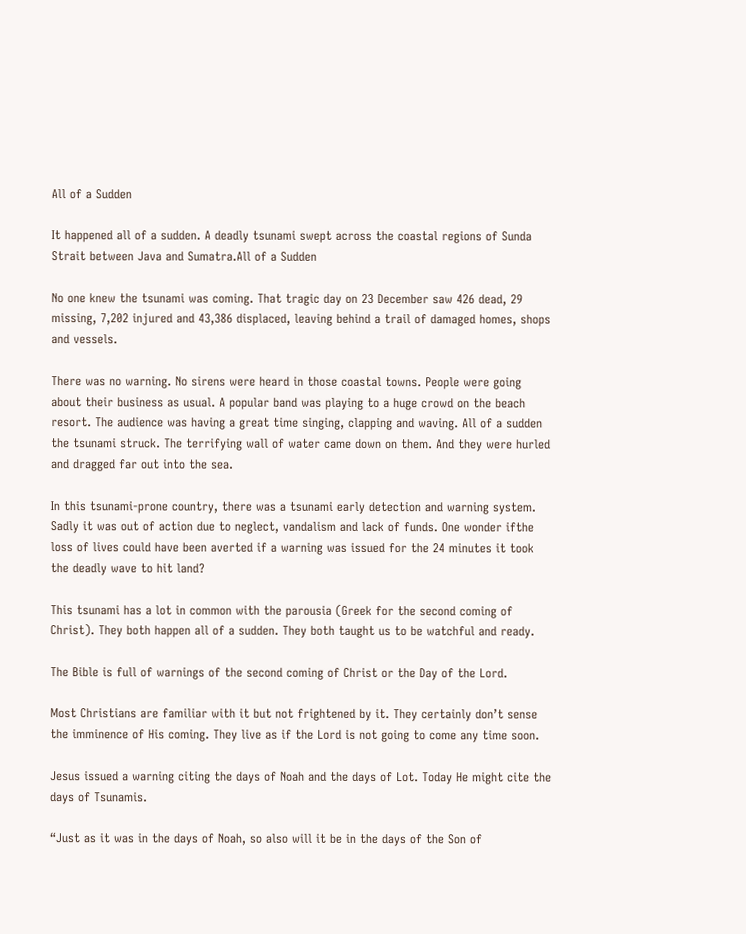All of a Sudden

It happened all of a sudden. A deadly tsunami swept across the coastal regions of Sunda Strait between Java and Sumatra.All of a Sudden

No one knew the tsunami was coming. That tragic day on 23 December saw 426 dead, 29 missing, 7,202 injured and 43,386 displaced, leaving behind a trail of damaged homes, shops and vessels.

There was no warning. No sirens were heard in those coastal towns. People were going about their business as usual. A popular band was playing to a huge crowd on the beach resort. The audience was having a great time singing, clapping and waving. All of a sudden the tsunami struck. The terrifying wall of water came down on them. And they were hurled and dragged far out into the sea.

In this tsunami-prone country, there was a tsunami early detection and warning system. Sadly it was out of action due to neglect, vandalism and lack of funds. One wonder ifthe loss of lives could have been averted if a warning was issued for the 24 minutes it took the deadly wave to hit land?

This tsunami has a lot in common with the parousia (Greek for the second coming of Christ). They both happen all of a sudden. They both taught us to be watchful and ready.

The Bible is full of warnings of the second coming of Christ or the Day of the Lord.

Most Christians are familiar with it but not frightened by it. They certainly don’t sense the imminence of His coming. They live as if the Lord is not going to come any time soon.

Jesus issued a warning citing the days of Noah and the days of Lot. Today He might cite the days of Tsunamis.

“Just as it was in the days of Noah, so also will it be in the days of the Son of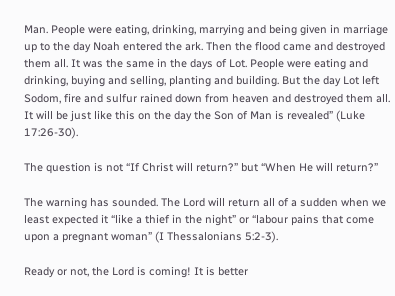Man. People were eating, drinking, marrying and being given in marriage up to the day Noah entered the ark. Then the flood came and destroyed them all. It was the same in the days of Lot. People were eating and drinking, buying and selling, planting and building. But the day Lot left Sodom, fire and sulfur rained down from heaven and destroyed them all. It will be just like this on the day the Son of Man is revealed” (Luke 17:26-30).

The question is not “If Christ will return?” but “When He will return?”

The warning has sounded. The Lord will return all of a sudden when we least expected it “like a thief in the night” or “labour pains that come upon a pregnant woman” (I Thessalonians 5:2-3).

Ready or not, the Lord is coming! It is better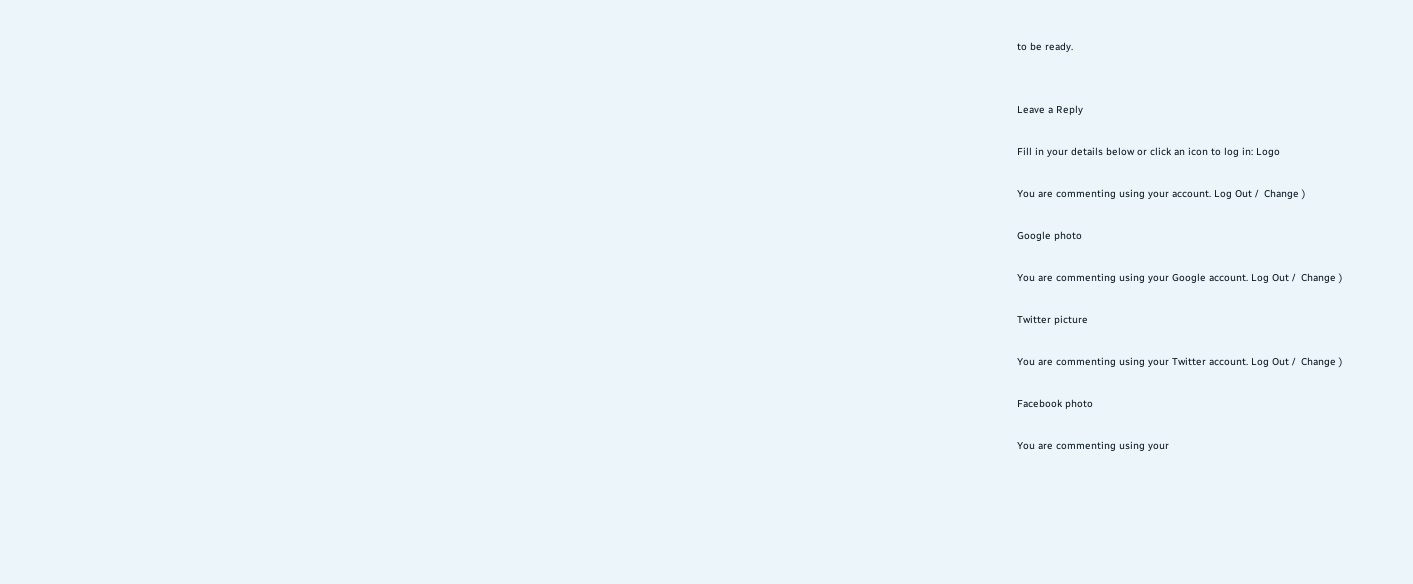to be ready.


Leave a Reply

Fill in your details below or click an icon to log in: Logo

You are commenting using your account. Log Out /  Change )

Google photo

You are commenting using your Google account. Log Out /  Change )

Twitter picture

You are commenting using your Twitter account. Log Out /  Change )

Facebook photo

You are commenting using your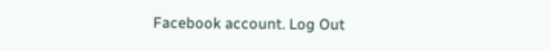Facebook account. Log Out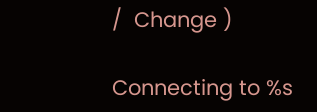/  Change )

Connecting to %s